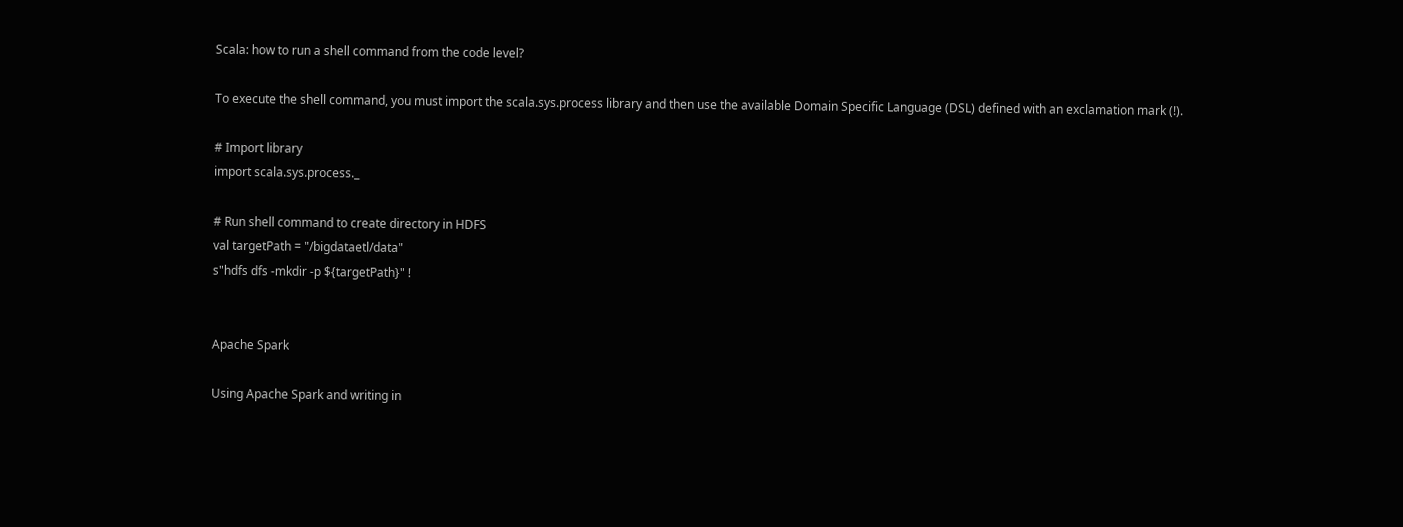Scala: how to run a shell command from the code level?

To execute the shell command, you must import the scala.sys.process library and then use the available Domain Specific Language (DSL) defined with an exclamation mark (!).

# Import library
import scala.sys.process._

# Run shell command to create directory in HDFS
val targetPath = "/bigdataetl/data"
s"hdfs dfs -mkdir -p ${targetPath}" !


Apache Spark

Using Apache Spark and writing in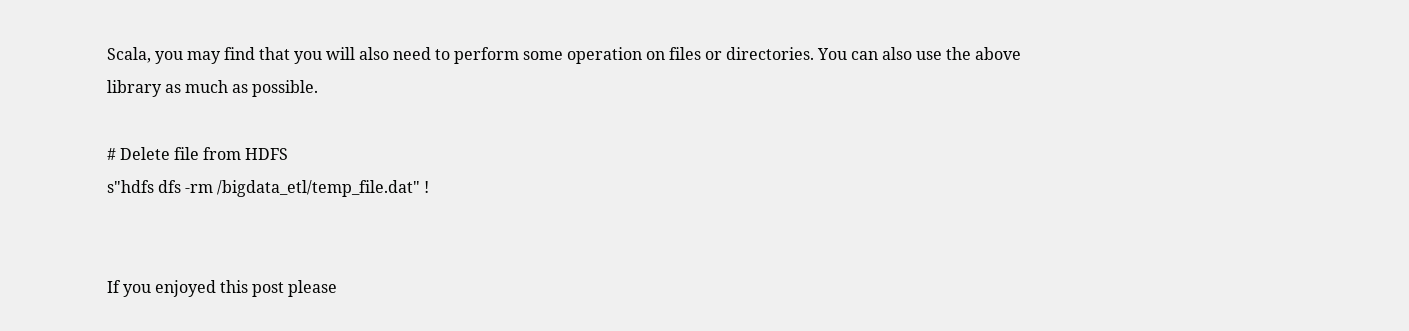Scala, you may find that you will also need to perform some operation on files or directories. You can also use the above library as much as possible.

# Delete file from HDFS
s"hdfs dfs -rm /bigdata_etl/temp_file.dat" !


If you enjoyed this post please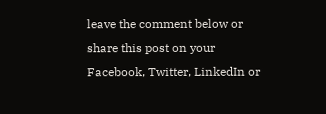leave the comment below or share this post on your Facebook, Twitter, LinkedIn or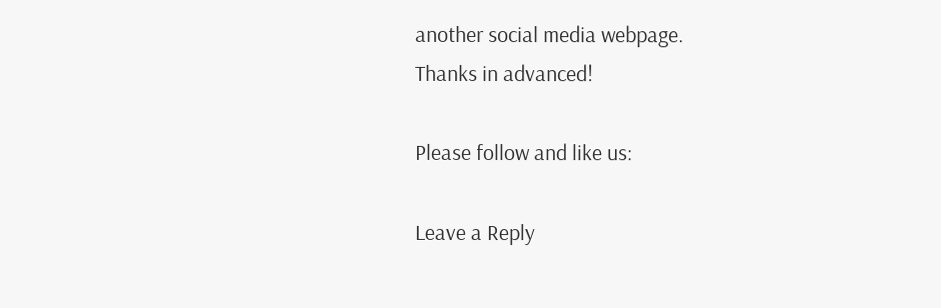another social media webpage.
Thanks in advanced!

Please follow and like us:

Leave a Reply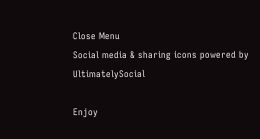Close Menu
Social media & sharing icons powered by UltimatelySocial

Enjoy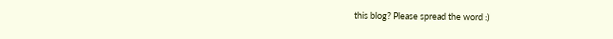this blog? Please spread the word :)